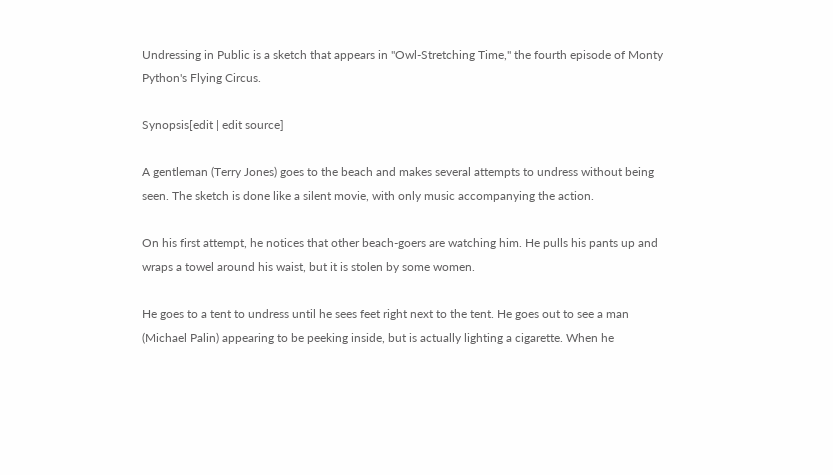Undressing in Public is a sketch that appears in "Owl-Stretching Time," the fourth episode of Monty Python's Flying Circus.

Synopsis[edit | edit source]

A gentleman (Terry Jones) goes to the beach and makes several attempts to undress without being seen. The sketch is done like a silent movie, with only music accompanying the action.

On his first attempt, he notices that other beach-goers are watching him. He pulls his pants up and wraps a towel around his waist, but it is stolen by some women.

He goes to a tent to undress until he sees feet right next to the tent. He goes out to see a man (Michael Palin) appearing to be peeking inside, but is actually lighting a cigarette. When he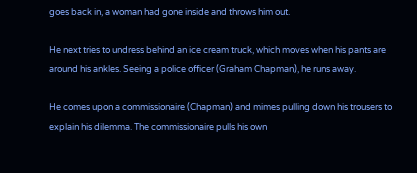goes back in, a woman had gone inside and throws him out.

He next tries to undress behind an ice cream truck, which moves when his pants are around his ankles. Seeing a police officer (Graham Chapman), he runs away.

He comes upon a commissionaire (Chapman) and mimes pulling down his trousers to explain his dilemma. The commissionaire pulls his own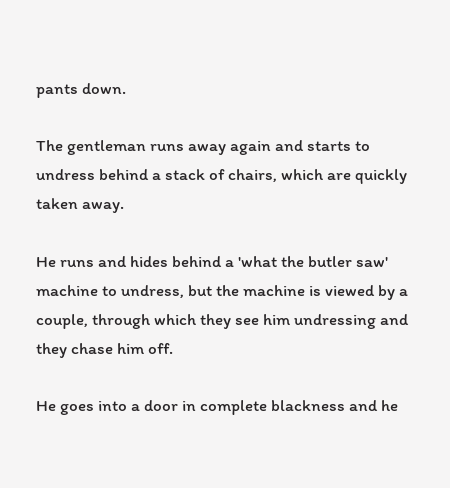pants down.

The gentleman runs away again and starts to undress behind a stack of chairs, which are quickly taken away.

He runs and hides behind a 'what the butler saw' machine to undress, but the machine is viewed by a couple, through which they see him undressing and they chase him off.

He goes into a door in complete blackness and he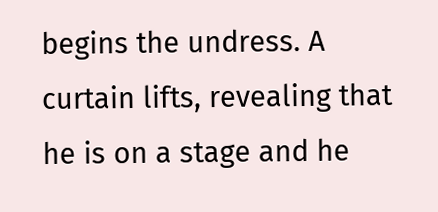begins the undress. A curtain lifts, revealing that he is on a stage and he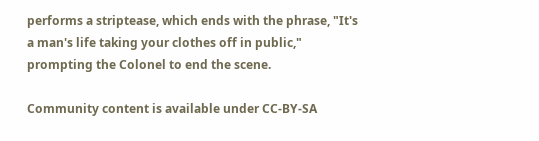performs a striptease, which ends with the phrase, "It's a man's life taking your clothes off in public," prompting the Colonel to end the scene.

Community content is available under CC-BY-SA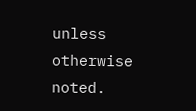unless otherwise noted.